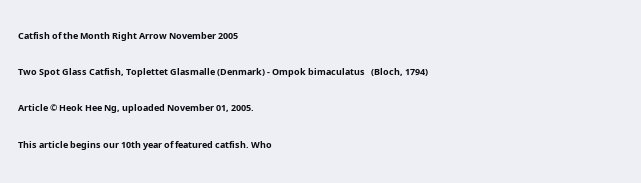Catfish of the Month Right Arrow November 2005

Two Spot Glass Catfish, Toplettet Glasmalle (Denmark) - Ompok bimaculatus   (Bloch, 1794)

Article © Heok Hee Ng, uploaded November 01, 2005.

This article begins our 10th year of featured catfish. Who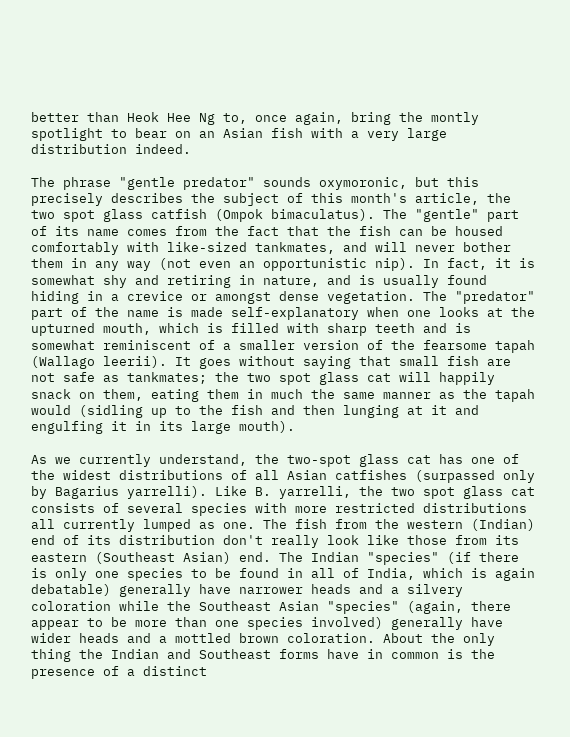better than Heok Hee Ng to, once again, bring the montly spotlight to bear on an Asian fish with a very large distribution indeed.

The phrase "gentle predator" sounds oxymoronic, but this precisely describes the subject of this month's article, the two spot glass catfish (Ompok bimaculatus). The "gentle" part of its name comes from the fact that the fish can be housed comfortably with like-sized tankmates, and will never bother them in any way (not even an opportunistic nip). In fact, it is somewhat shy and retiring in nature, and is usually found hiding in a crevice or amongst dense vegetation. The "predator" part of the name is made self-explanatory when one looks at the upturned mouth, which is filled with sharp teeth and is somewhat reminiscent of a smaller version of the fearsome tapah (Wallago leerii). It goes without saying that small fish are not safe as tankmates; the two spot glass cat will happily snack on them, eating them in much the same manner as the tapah would (sidling up to the fish and then lunging at it and engulfing it in its large mouth).

As we currently understand, the two-spot glass cat has one of the widest distributions of all Asian catfishes (surpassed only by Bagarius yarrelli). Like B. yarrelli, the two spot glass cat consists of several species with more restricted distributions all currently lumped as one. The fish from the western (Indian) end of its distribution don't really look like those from its eastern (Southeast Asian) end. The Indian "species" (if there is only one species to be found in all of India, which is again debatable) generally have narrower heads and a silvery coloration while the Southeast Asian "species" (again, there appear to be more than one species involved) generally have wider heads and a mottled brown coloration. About the only thing the Indian and Southeast forms have in common is the presence of a distinct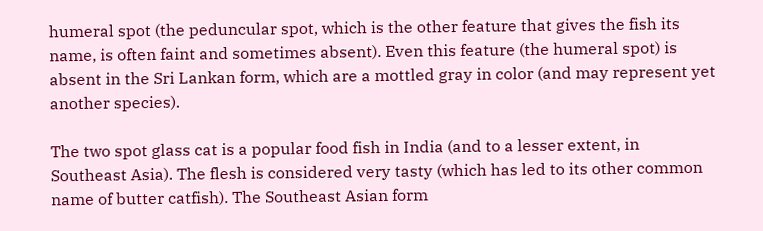humeral spot (the peduncular spot, which is the other feature that gives the fish its name, is often faint and sometimes absent). Even this feature (the humeral spot) is absent in the Sri Lankan form, which are a mottled gray in color (and may represent yet another species).

The two spot glass cat is a popular food fish in India (and to a lesser extent, in Southeast Asia). The flesh is considered very tasty (which has led to its other common name of butter catfish). The Southeast Asian form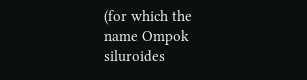(for which the name Ompok siluroides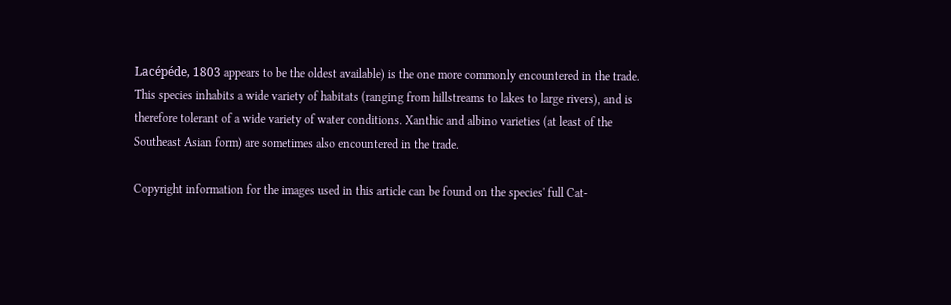Lacépéde, 1803 appears to be the oldest available) is the one more commonly encountered in the trade. This species inhabits a wide variety of habitats (ranging from hillstreams to lakes to large rivers), and is therefore tolerant of a wide variety of water conditions. Xanthic and albino varieties (at least of the Southeast Asian form) are sometimes also encountered in the trade.

Copyright information for the images used in this article can be found on the species' full Cat-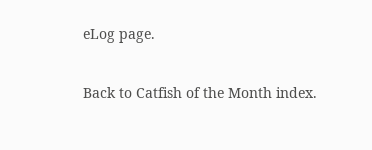eLog page.

Back to Catfish of the Month index.